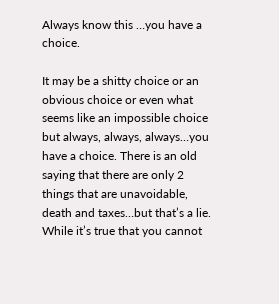Always know this …you have a choice.

It may be a shitty choice or an obvious choice or even what seems like an impossible choice but always, always, always…you have a choice. There is an old saying that there are only 2 things that are unavoidable, death and taxes…but that’s a lie. While it’s true that you cannot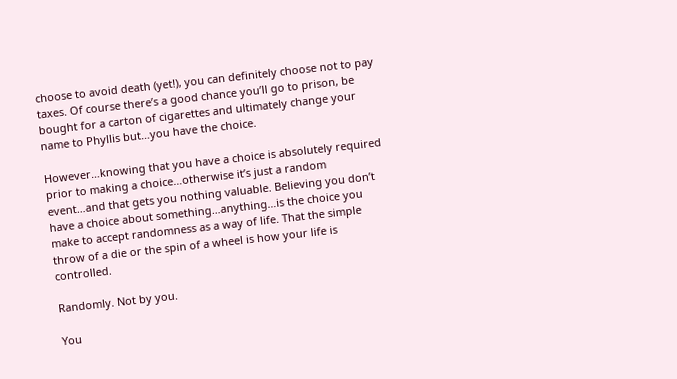choose to avoid death (yet!), you can definitely choose not to pay taxes. Of course there’s a good chance you’ll go to prison, be bought for a carton of cigarettes and ultimately change your name to Phyllis but…you have the choice.

However…knowing that you have a choice is absolutely required prior to making a choice…otherwise it’s just a random event…and that gets you nothing valuable. Believing you don’t have a choice about something…anything…is the choice you make to accept randomness as a way of life. That the simple throw of a die or the spin of a wheel is how your life is controlled.

Randomly. Not by you.

You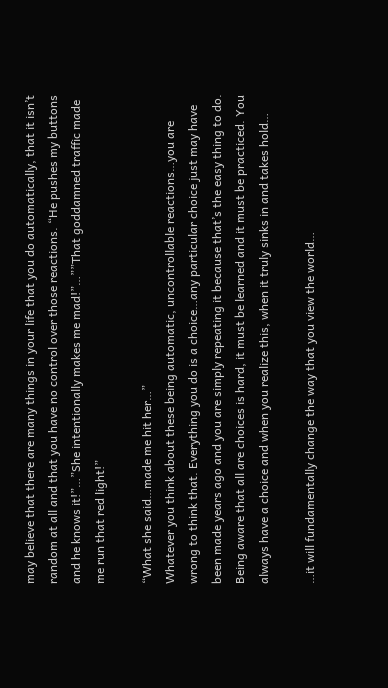may believe that there are many things in your life that you do automatically, that it isn’t random at all and that you have no control over those reactions. “He pushes my buttons and he knows it!”…”She intentionally makes me mad!”…””That goddamned traffic made me run that red light!”

“What she said…made me hit her…”
Whatever you think about these being automatic, uncontrollable reactions…you are wrong to think that. Everything you do is a choice…any particular choice just may have been made years ago and you are simply repeating it because that’s the easy thing to do. Being aware that all are choices is hard, it must be learned and it must be practiced. You always have a choice and when you realize this, when it truly sinks in and takes hold…

…it will fundamentally change the way that you view the world…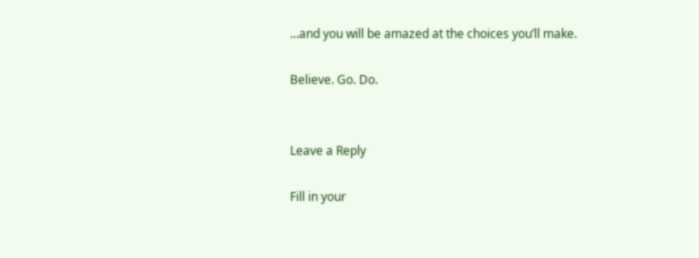…and you will be amazed at the choices you’ll make.

Believe. Go. Do.


Leave a Reply

Fill in your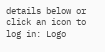details below or click an icon to log in: Logo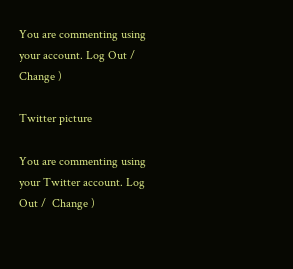You are commenting using your account. Log Out /  Change )

Twitter picture

You are commenting using your Twitter account. Log Out /  Change )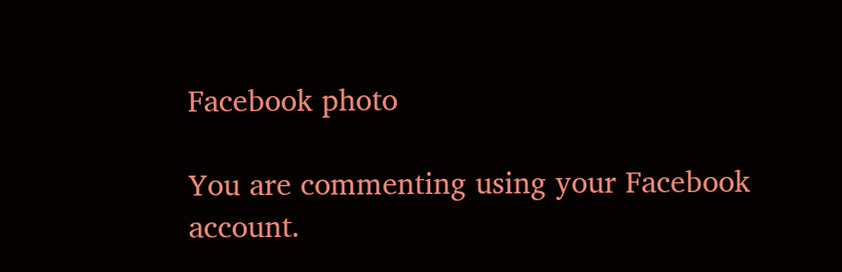Facebook photo

You are commenting using your Facebook account.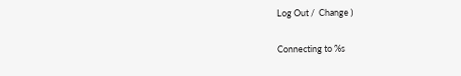Log Out /  Change )

Connecting to %s